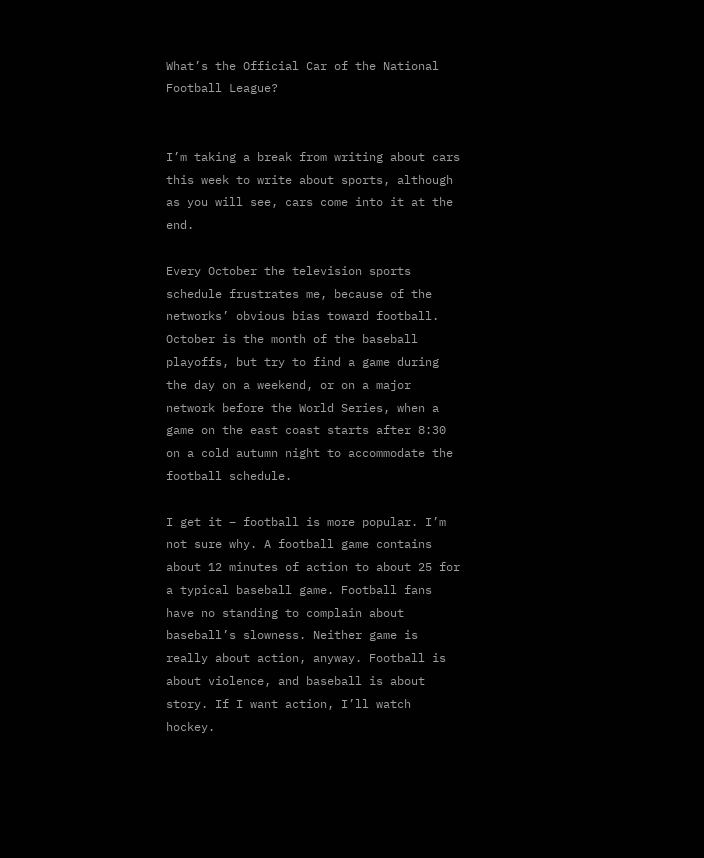What’s the Official Car of the National Football League?


I’m taking a break from writing about cars this week to write about sports, although as you will see, cars come into it at the end.

Every October the television sports schedule frustrates me, because of the networks’ obvious bias toward football. October is the month of the baseball playoffs, but try to find a game during the day on a weekend, or on a major network before the World Series, when a game on the east coast starts after 8:30 on a cold autumn night to accommodate the football schedule.

I get it – football is more popular. I’m not sure why. A football game contains about 12 minutes of action to about 25 for a typical baseball game. Football fans have no standing to complain about baseball’s slowness. Neither game is really about action, anyway. Football is about violence, and baseball is about story. If I want action, I’ll watch hockey.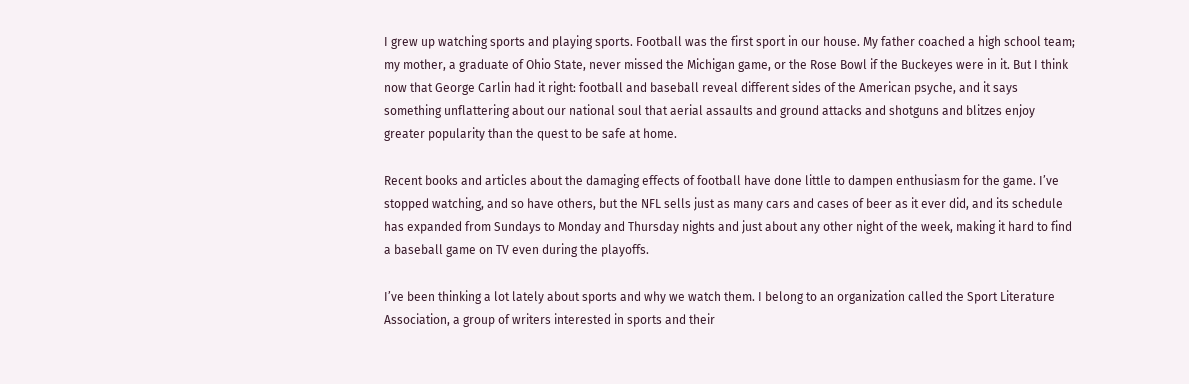I grew up watching sports and playing sports. Football was the first sport in our house. My father coached a high school team; my mother, a graduate of Ohio State, never missed the Michigan game, or the Rose Bowl if the Buckeyes were in it. But I think now that George Carlin had it right: football and baseball reveal different sides of the American psyche, and it says something unflattering about our national soul that aerial assaults and ground attacks and shotguns and blitzes enjoy greater popularity than the quest to be safe at home.

Recent books and articles about the damaging effects of football have done little to dampen enthusiasm for the game. I’ve stopped watching, and so have others, but the NFL sells just as many cars and cases of beer as it ever did, and its schedule has expanded from Sundays to Monday and Thursday nights and just about any other night of the week, making it hard to find a baseball game on TV even during the playoffs.

I’ve been thinking a lot lately about sports and why we watch them. I belong to an organization called the Sport Literature Association, a group of writers interested in sports and their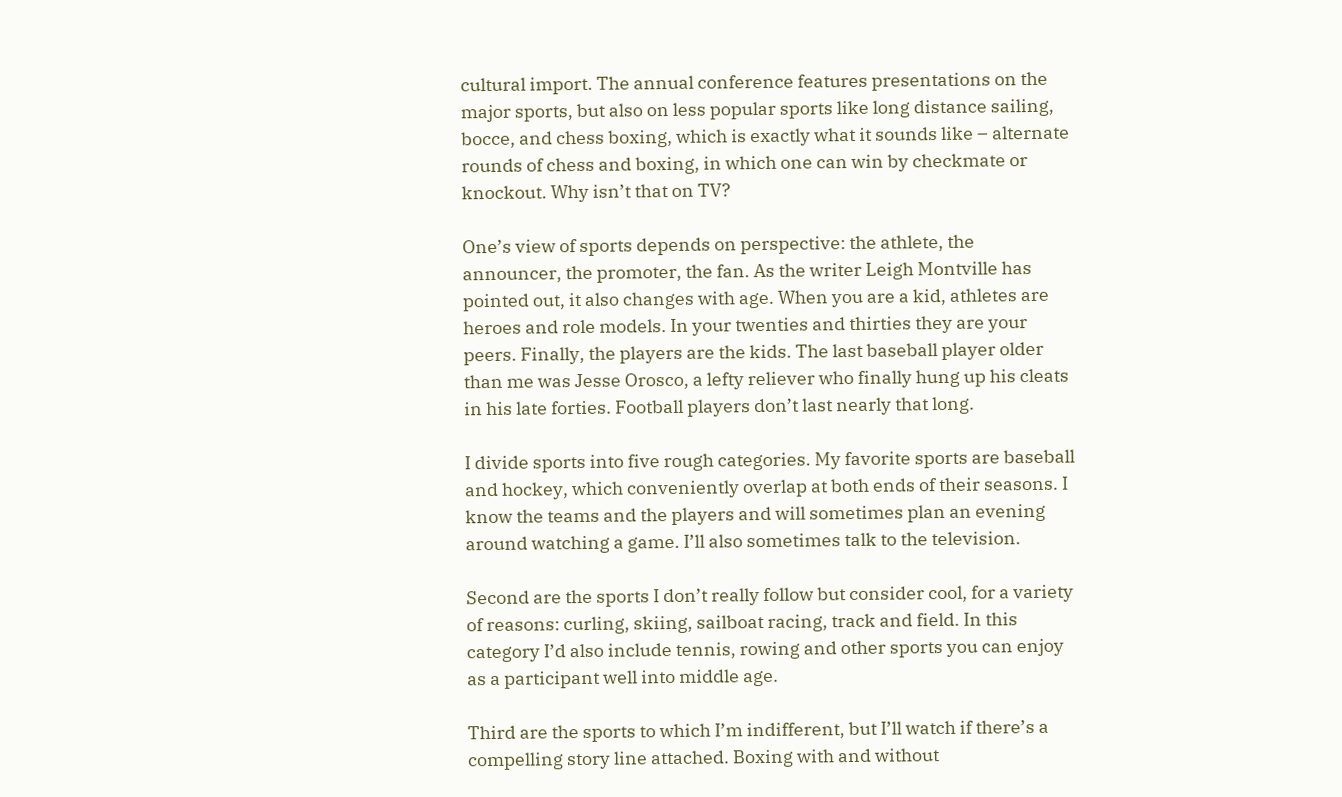cultural import. The annual conference features presentations on the major sports, but also on less popular sports like long distance sailing, bocce, and chess boxing, which is exactly what it sounds like – alternate rounds of chess and boxing, in which one can win by checkmate or knockout. Why isn’t that on TV?

One’s view of sports depends on perspective: the athlete, the announcer, the promoter, the fan. As the writer Leigh Montville has pointed out, it also changes with age. When you are a kid, athletes are heroes and role models. In your twenties and thirties they are your peers. Finally, the players are the kids. The last baseball player older than me was Jesse Orosco, a lefty reliever who finally hung up his cleats in his late forties. Football players don’t last nearly that long.

I divide sports into five rough categories. My favorite sports are baseball and hockey, which conveniently overlap at both ends of their seasons. I know the teams and the players and will sometimes plan an evening around watching a game. I’ll also sometimes talk to the television.

Second are the sports I don’t really follow but consider cool, for a variety of reasons: curling, skiing, sailboat racing, track and field. In this category I’d also include tennis, rowing and other sports you can enjoy as a participant well into middle age.

Third are the sports to which I’m indifferent, but I’ll watch if there’s a compelling story line attached. Boxing with and without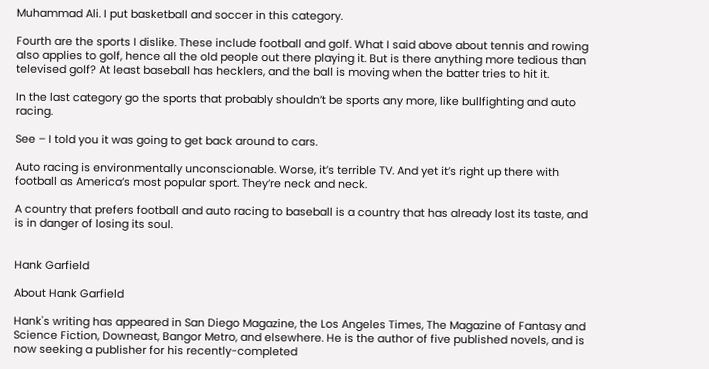Muhammad Ali. I put basketball and soccer in this category.

Fourth are the sports I dislike. These include football and golf. What I said above about tennis and rowing also applies to golf, hence all the old people out there playing it. But is there anything more tedious than televised golf? At least baseball has hecklers, and the ball is moving when the batter tries to hit it.

In the last category go the sports that probably shouldn’t be sports any more, like bullfighting and auto racing.

See – I told you it was going to get back around to cars.

Auto racing is environmentally unconscionable. Worse, it’s terrible TV. And yet it’s right up there with football as America’s most popular sport. They’re neck and neck.

A country that prefers football and auto racing to baseball is a country that has already lost its taste, and is in danger of losing its soul.


Hank Garfield

About Hank Garfield

Hank's writing has appeared in San Diego Magazine, the Los Angeles Times, The Magazine of Fantasy and Science Fiction, Downeast, Bangor Metro, and elsewhere. He is the author of five published novels, and is now seeking a publisher for his recently-completed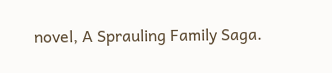novel, A Sprauling Family Saga.